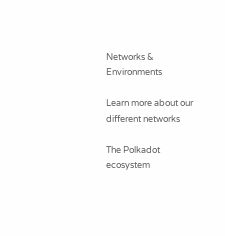Networks & Environments

Learn more about our different networks

The Polkadot ecosystem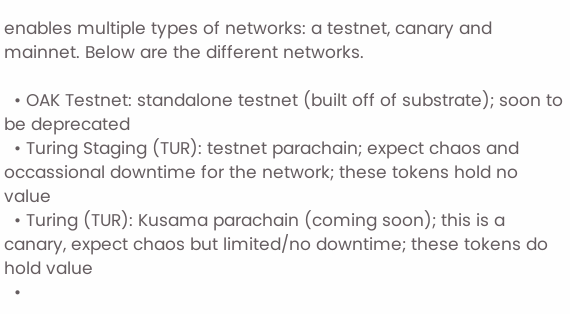enables multiple types of networks: a testnet, canary and mainnet. Below are the different networks.

  • OAK Testnet: standalone testnet (built off of substrate); soon to be deprecated
  • Turing Staging (TUR): testnet parachain; expect chaos and occassional downtime for the network; these tokens hold no value
  • Turing (TUR): Kusama parachain (coming soon); this is a canary, expect chaos but limited/no downtime; these tokens do hold value
  •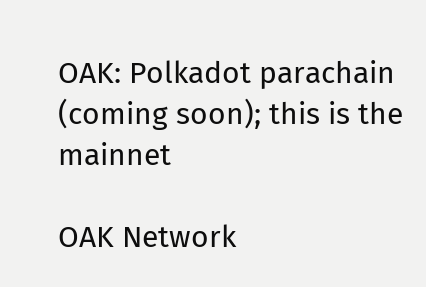OAK: Polkadot parachain (coming soon); this is the mainnet

OAK Network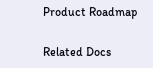Product Roadmap

Related Docs